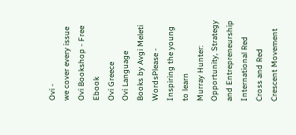Ovi -
we cover every issue
Ovi Bookshop - Free Ebook
Ovi Greece
Ovi Language
Books by Avgi Meleti
WordsPlease - Inspiring the young to learn
Murray Hunter: Opportunity, Strategy and Entrepreneurship
International Red Cross and Red Crescent Movement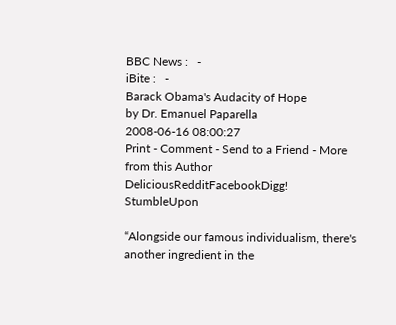BBC News :   -
iBite :   -
Barack Obama's Audacity of Hope
by Dr. Emanuel Paparella
2008-06-16 08:00:27
Print - Comment - Send to a Friend - More from this Author
DeliciousRedditFacebookDigg! StumbleUpon

“Alongside our famous individualism, there's another ingredient in the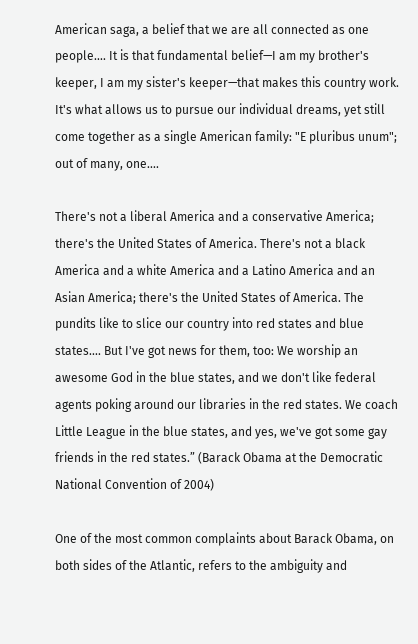American saga, a belief that we are all connected as one people.... It is that fundamental belief—I am my brother's keeper, I am my sister's keeper—that makes this country work. It's what allows us to pursue our individual dreams, yet still come together as a single American family: "E pluribus unum"; out of many, one....

There's not a liberal America and a conservative America; there's the United States of America. There's not a black America and a white America and a Latino America and an Asian America; there's the United States of America. The pundits like to slice our country into red states and blue states.... But I've got news for them, too: We worship an awesome God in the blue states, and we don't like federal agents poking around our libraries in the red states. We coach Little League in the blue states, and yes, we've got some gay friends in the red states.” (Barack Obama at the Democratic National Convention of 2004)

One of the most common complaints about Barack Obama, on both sides of the Atlantic, refers to the ambiguity and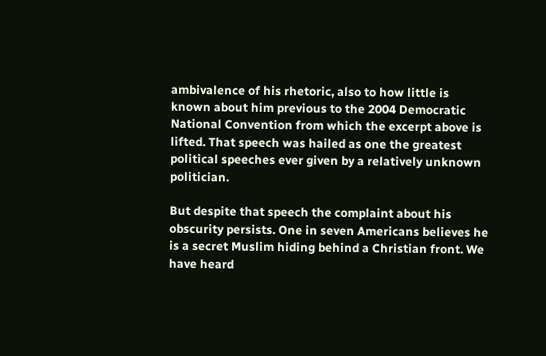ambivalence of his rhetoric, also to how little is known about him previous to the 2004 Democratic National Convention from which the excerpt above is lifted. That speech was hailed as one the greatest political speeches ever given by a relatively unknown politician.

But despite that speech the complaint about his obscurity persists. One in seven Americans believes he is a secret Muslim hiding behind a Christian front. We have heard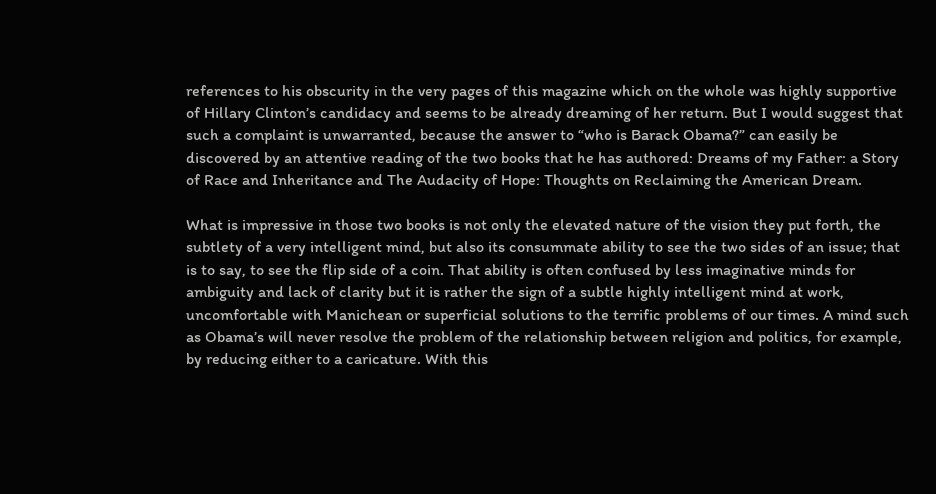references to his obscurity in the very pages of this magazine which on the whole was highly supportive of Hillary Clinton’s candidacy and seems to be already dreaming of her return. But I would suggest that such a complaint is unwarranted, because the answer to “who is Barack Obama?” can easily be discovered by an attentive reading of the two books that he has authored: Dreams of my Father: a Story of Race and Inheritance and The Audacity of Hope: Thoughts on Reclaiming the American Dream.

What is impressive in those two books is not only the elevated nature of the vision they put forth, the subtlety of a very intelligent mind, but also its consummate ability to see the two sides of an issue; that is to say, to see the flip side of a coin. That ability is often confused by less imaginative minds for ambiguity and lack of clarity but it is rather the sign of a subtle highly intelligent mind at work, uncomfortable with Manichean or superficial solutions to the terrific problems of our times. A mind such as Obama’s will never resolve the problem of the relationship between religion and politics, for example, by reducing either to a caricature. With this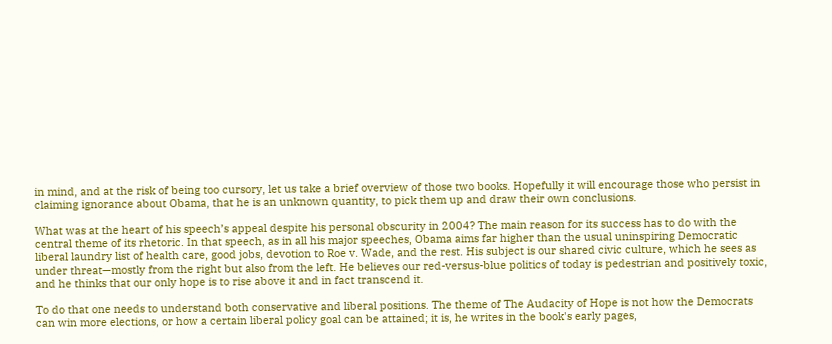in mind, and at the risk of being too cursory, let us take a brief overview of those two books. Hopefully it will encourage those who persist in claiming ignorance about Obama, that he is an unknown quantity, to pick them up and draw their own conclusions.

What was at the heart of his speech’s appeal despite his personal obscurity in 2004? The main reason for its success has to do with the central theme of its rhetoric. In that speech, as in all his major speeches, Obama aims far higher than the usual uninspiring Democratic liberal laundry list of health care, good jobs, devotion to Roe v. Wade, and the rest. His subject is our shared civic culture, which he sees as under threat—mostly from the right but also from the left. He believes our red-versus-blue politics of today is pedestrian and positively toxic, and he thinks that our only hope is to rise above it and in fact transcend it.

To do that one needs to understand both conservative and liberal positions. The theme of The Audacity of Hope is not how the Democrats can win more elections, or how a certain liberal policy goal can be attained; it is, he writes in the book's early pages,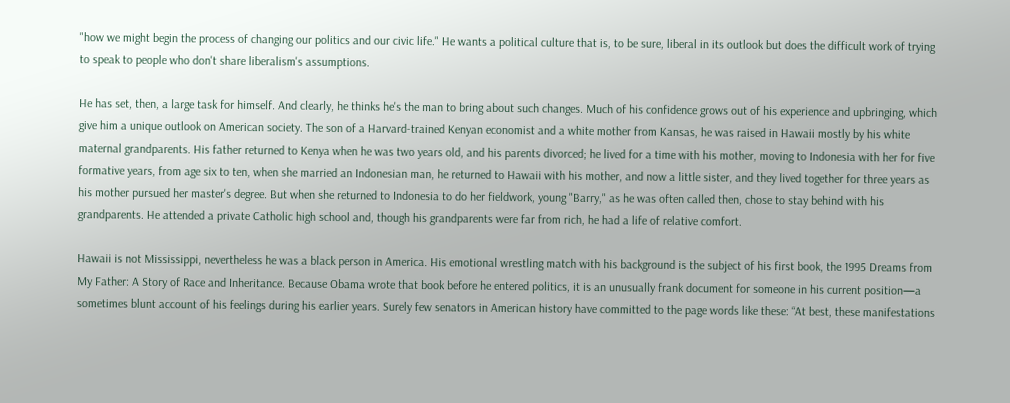"how we might begin the process of changing our politics and our civic life." He wants a political culture that is, to be sure, liberal in its outlook but does the difficult work of trying to speak to people who don't share liberalism's assumptions.

He has set, then, a large task for himself. And clearly, he thinks he's the man to bring about such changes. Much of his confidence grows out of his experience and upbringing, which give him a unique outlook on American society. The son of a Harvard-trained Kenyan economist and a white mother from Kansas, he was raised in Hawaii mostly by his white maternal grandparents. His father returned to Kenya when he was two years old, and his parents divorced; he lived for a time with his mother, moving to Indonesia with her for five formative years, from age six to ten, when she married an Indonesian man, he returned to Hawaii with his mother, and now a little sister, and they lived together for three years as his mother pursued her master's degree. But when she returned to Indonesia to do her fieldwork, young "Barry," as he was often called then, chose to stay behind with his grandparents. He attended a private Catholic high school and, though his grandparents were far from rich, he had a life of relative comfort.

Hawaii is not Mississippi, nevertheless he was a black person in America. His emotional wrestling match with his background is the subject of his first book, the 1995 Dreams from My Father: A Story of Race and Inheritance. Because Obama wrote that book before he entered politics, it is an unusually frank document for someone in his current position—a sometimes blunt account of his feelings during his earlier years. Surely few senators in American history have committed to the page words like these: “At best, these manifestations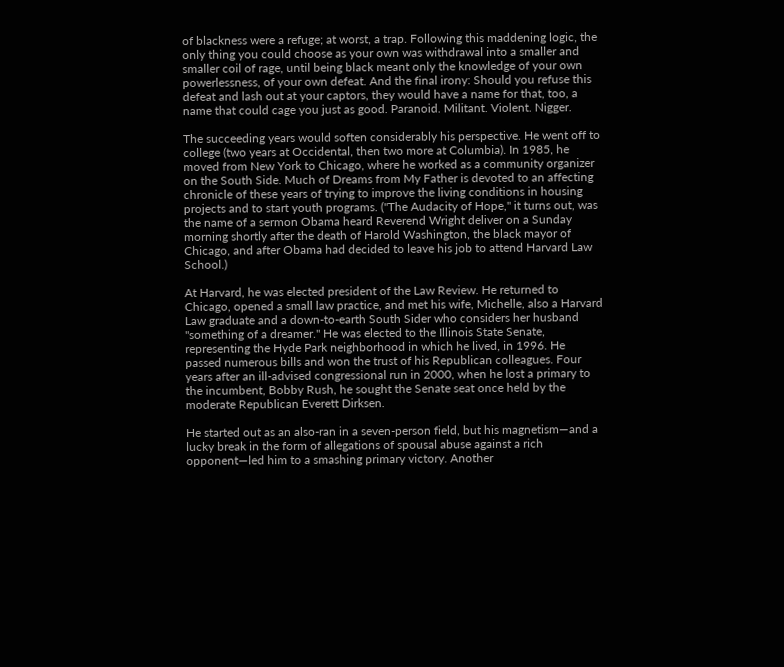of blackness were a refuge; at worst, a trap. Following this maddening logic, the only thing you could choose as your own was withdrawal into a smaller and smaller coil of rage, until being black meant only the knowledge of your own powerlessness, of your own defeat. And the final irony: Should you refuse this defeat and lash out at your captors, they would have a name for that, too, a name that could cage you just as good. Paranoid. Militant. Violent. Nigger.

The succeeding years would soften considerably his perspective. He went off to college (two years at Occidental, then two more at Columbia). In 1985, he moved from New York to Chicago, where he worked as a community organizer on the South Side. Much of Dreams from My Father is devoted to an affecting chronicle of these years of trying to improve the living conditions in housing projects and to start youth programs. ("The Audacity of Hope," it turns out, was the name of a sermon Obama heard Reverend Wright deliver on a Sunday morning shortly after the death of Harold Washington, the black mayor of Chicago, and after Obama had decided to leave his job to attend Harvard Law School.)

At Harvard, he was elected president of the Law Review. He returned to Chicago, opened a small law practice, and met his wife, Michelle, also a Harvard Law graduate and a down-to-earth South Sider who considers her husband "something of a dreamer." He was elected to the Illinois State Senate, representing the Hyde Park neighborhood in which he lived, in 1996. He passed numerous bills and won the trust of his Republican colleagues. Four years after an ill-advised congressional run in 2000, when he lost a primary to the incumbent, Bobby Rush, he sought the Senate seat once held by the moderate Republican Everett Dirksen.

He started out as an also-ran in a seven-person field, but his magnetism—and a lucky break in the form of allegations of spousal abuse against a rich opponent—led him to a smashing primary victory. Another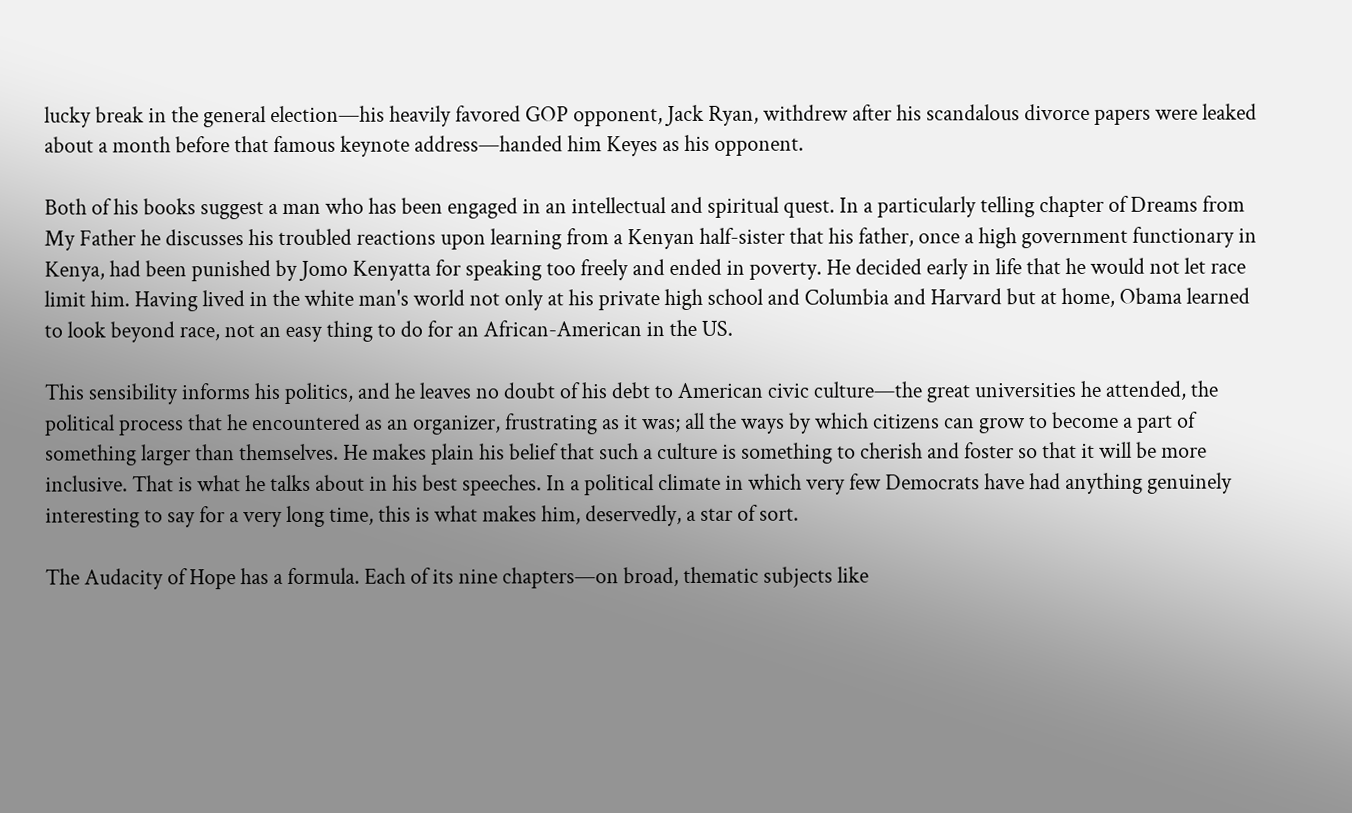lucky break in the general election—his heavily favored GOP opponent, Jack Ryan, withdrew after his scandalous divorce papers were leaked about a month before that famous keynote address—handed him Keyes as his opponent.

Both of his books suggest a man who has been engaged in an intellectual and spiritual quest. In a particularly telling chapter of Dreams from My Father he discusses his troubled reactions upon learning from a Kenyan half-sister that his father, once a high government functionary in Kenya, had been punished by Jomo Kenyatta for speaking too freely and ended in poverty. He decided early in life that he would not let race limit him. Having lived in the white man's world not only at his private high school and Columbia and Harvard but at home, Obama learned to look beyond race, not an easy thing to do for an African-American in the US.

This sensibility informs his politics, and he leaves no doubt of his debt to American civic culture—the great universities he attended, the political process that he encountered as an organizer, frustrating as it was; all the ways by which citizens can grow to become a part of something larger than themselves. He makes plain his belief that such a culture is something to cherish and foster so that it will be more inclusive. That is what he talks about in his best speeches. In a political climate in which very few Democrats have had anything genuinely interesting to say for a very long time, this is what makes him, deservedly, a star of sort.

The Audacity of Hope has a formula. Each of its nine chapters—on broad, thematic subjects like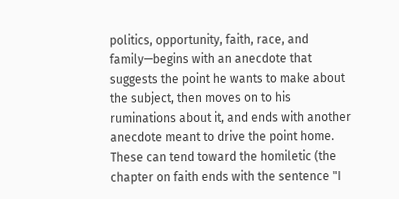politics, opportunity, faith, race, and family—begins with an anecdote that suggests the point he wants to make about the subject, then moves on to his ruminations about it, and ends with another anecdote meant to drive the point home. These can tend toward the homiletic (the chapter on faith ends with the sentence "I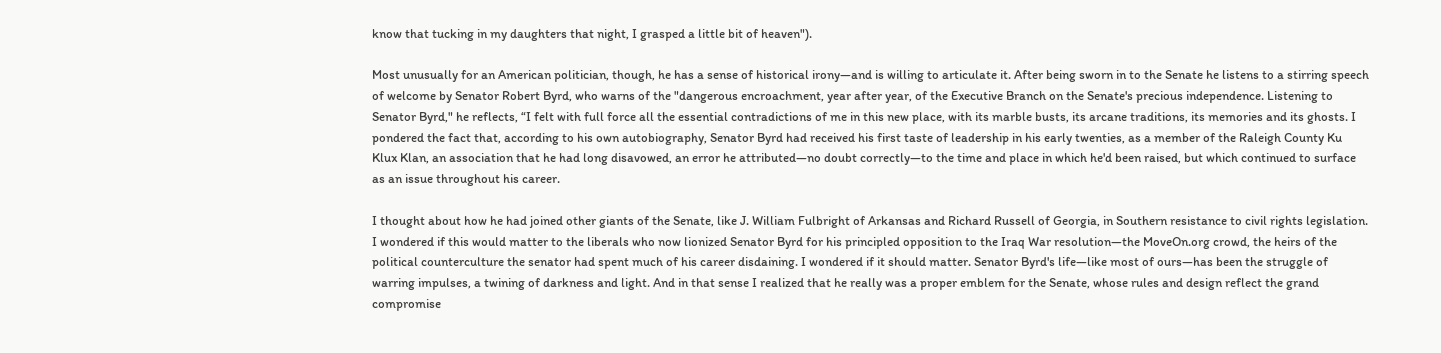know that tucking in my daughters that night, I grasped a little bit of heaven").

Most unusually for an American politician, though, he has a sense of historical irony—and is willing to articulate it. After being sworn in to the Senate he listens to a stirring speech of welcome by Senator Robert Byrd, who warns of the "dangerous encroachment, year after year, of the Executive Branch on the Senate's precious independence. Listening to Senator Byrd," he reflects, “I felt with full force all the essential contradictions of me in this new place, with its marble busts, its arcane traditions, its memories and its ghosts. I pondered the fact that, according to his own autobiography, Senator Byrd had received his first taste of leadership in his early twenties, as a member of the Raleigh County Ku Klux Klan, an association that he had long disavowed, an error he attributed—no doubt correctly—to the time and place in which he'd been raised, but which continued to surface as an issue throughout his career.

I thought about how he had joined other giants of the Senate, like J. William Fulbright of Arkansas and Richard Russell of Georgia, in Southern resistance to civil rights legislation. I wondered if this would matter to the liberals who now lionized Senator Byrd for his principled opposition to the Iraq War resolution—the MoveOn.org crowd, the heirs of the political counterculture the senator had spent much of his career disdaining. I wondered if it should matter. Senator Byrd's life—like most of ours—has been the struggle of warring impulses, a twining of darkness and light. And in that sense I realized that he really was a proper emblem for the Senate, whose rules and design reflect the grand compromise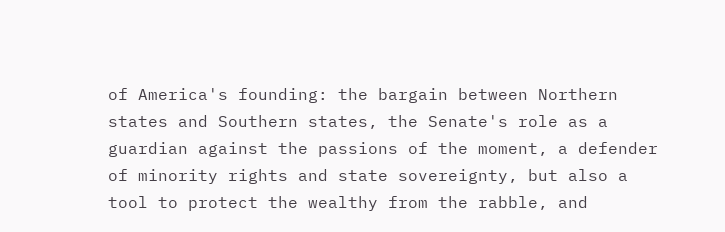of America's founding: the bargain between Northern states and Southern states, the Senate's role as a guardian against the passions of the moment, a defender of minority rights and state sovereignty, but also a tool to protect the wealthy from the rabble, and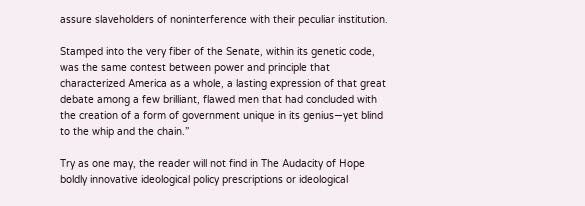assure slaveholders of noninterference with their peculiar institution.

Stamped into the very fiber of the Senate, within its genetic code, was the same contest between power and principle that characterized America as a whole, a lasting expression of that great debate among a few brilliant, flawed men that had concluded with the creation of a form of government unique in its genius—yet blind to the whip and the chain.”

Try as one may, the reader will not find in The Audacity of Hope boldly innovative ideological policy prescriptions or ideological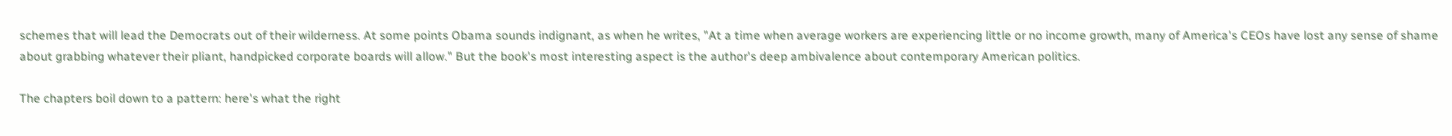schemes that will lead the Democrats out of their wilderness. At some points Obama sounds indignant, as when he writes, "At a time when average workers are experiencing little or no income growth, many of America's CEOs have lost any sense of shame about grabbing whatever their pliant, handpicked corporate boards will allow." But the book's most interesting aspect is the author's deep ambivalence about contemporary American politics.

The chapters boil down to a pattern: here's what the right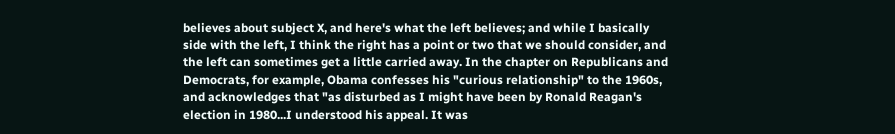believes about subject X, and here's what the left believes; and while I basically side with the left, I think the right has a point or two that we should consider, and the left can sometimes get a little carried away. In the chapter on Republicans and Democrats, for example, Obama confesses his "curious relationship" to the 1960s, and acknowledges that "as disturbed as I might have been by Ronald Reagan's election in 1980...I understood his appeal. It was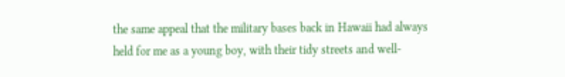the same appeal that the military bases back in Hawaii had always held for me as a young boy, with their tidy streets and well-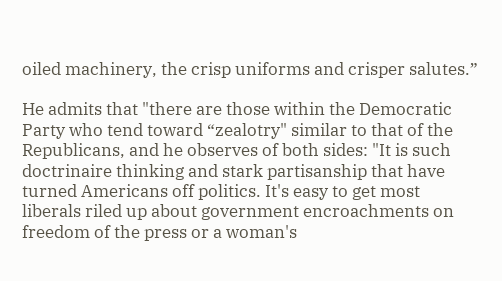oiled machinery, the crisp uniforms and crisper salutes.”

He admits that "there are those within the Democratic Party who tend toward “zealotry" similar to that of the Republicans, and he observes of both sides: "It is such doctrinaire thinking and stark partisanship that have turned Americans off politics. It's easy to get most liberals riled up about government encroachments on freedom of the press or a woman's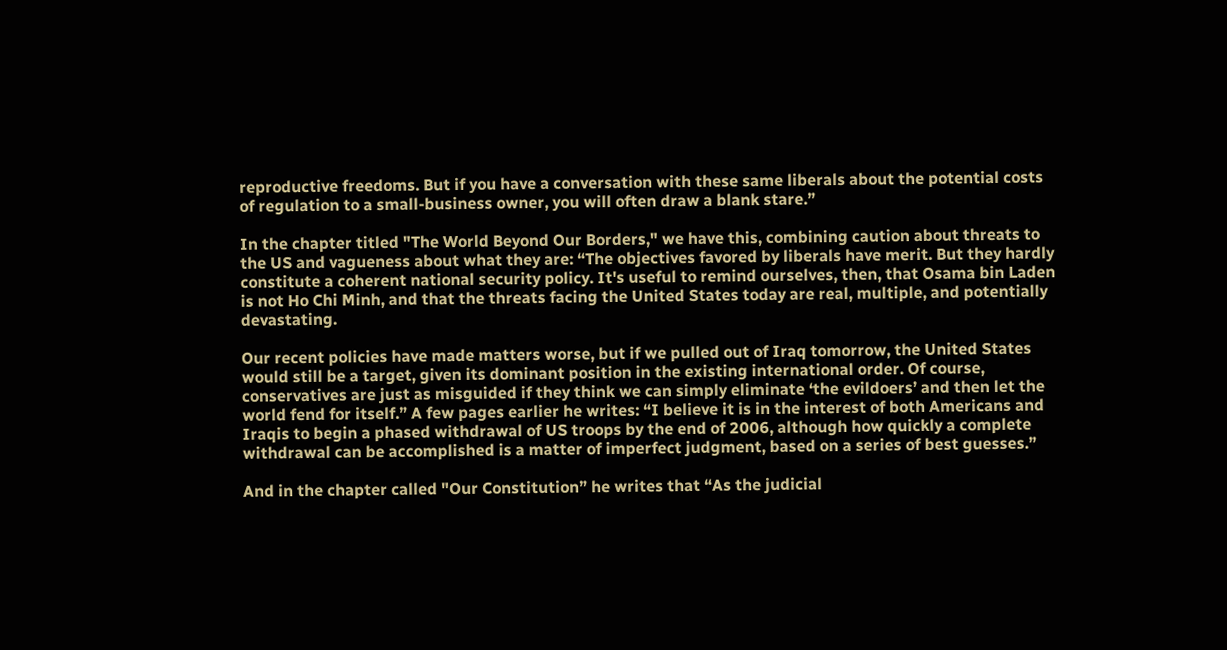reproductive freedoms. But if you have a conversation with these same liberals about the potential costs of regulation to a small-business owner, you will often draw a blank stare.”

In the chapter titled "The World Beyond Our Borders," we have this, combining caution about threats to the US and vagueness about what they are: “The objectives favored by liberals have merit. But they hardly constitute a coherent national security policy. It's useful to remind ourselves, then, that Osama bin Laden is not Ho Chi Minh, and that the threats facing the United States today are real, multiple, and potentially devastating.

Our recent policies have made matters worse, but if we pulled out of Iraq tomorrow, the United States would still be a target, given its dominant position in the existing international order. Of course, conservatives are just as misguided if they think we can simply eliminate ‘the evildoers’ and then let the world fend for itself.” A few pages earlier he writes: “I believe it is in the interest of both Americans and Iraqis to begin a phased withdrawal of US troops by the end of 2006, although how quickly a complete withdrawal can be accomplished is a matter of imperfect judgment, based on a series of best guesses.”

And in the chapter called "Our Constitution” he writes that “As the judicial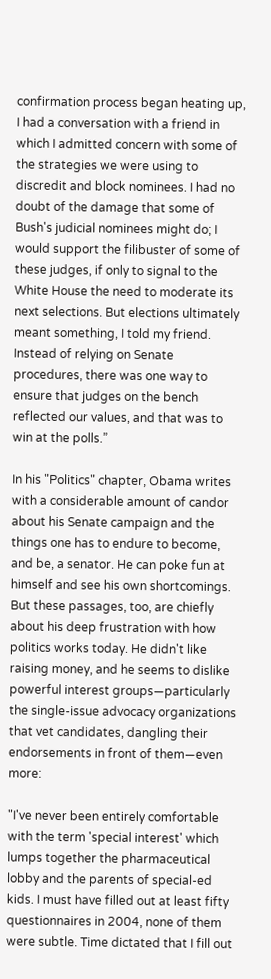confirmation process began heating up, I had a conversation with a friend in which I admitted concern with some of the strategies we were using to discredit and block nominees. I had no doubt of the damage that some of Bush's judicial nominees might do; I would support the filibuster of some of these judges, if only to signal to the White House the need to moderate its next selections. But elections ultimately meant something, I told my friend. Instead of relying on Senate procedures, there was one way to ensure that judges on the bench reflected our values, and that was to win at the polls.”

In his "Politics" chapter, Obama writes with a considerable amount of candor about his Senate campaign and the things one has to endure to become, and be, a senator. He can poke fun at himself and see his own shortcomings. But these passages, too, are chiefly about his deep frustration with how politics works today. He didn't like raising money, and he seems to dislike powerful interest groups—particularly the single-issue advocacy organizations that vet candidates, dangling their endorsements in front of them—even more:

"I've never been entirely comfortable with the term 'special interest' which lumps together the pharmaceutical lobby and the parents of special-ed kids. I must have filled out at least fifty questionnaires in 2004, none of them were subtle. Time dictated that I fill out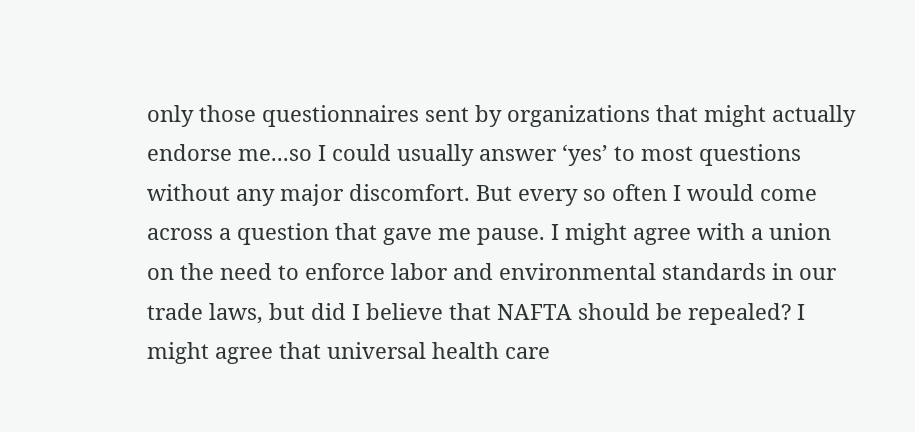only those questionnaires sent by organizations that might actually endorse me...so I could usually answer ‘yes’ to most questions without any major discomfort. But every so often I would come across a question that gave me pause. I might agree with a union on the need to enforce labor and environmental standards in our trade laws, but did I believe that NAFTA should be repealed? I might agree that universal health care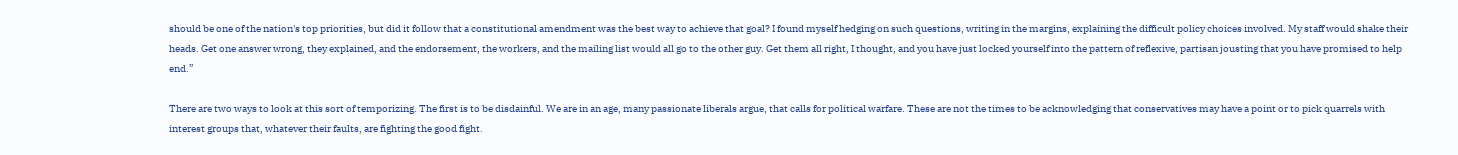should be one of the nation's top priorities, but did it follow that a constitutional amendment was the best way to achieve that goal? I found myself hedging on such questions, writing in the margins, explaining the difficult policy choices involved. My staff would shake their heads. Get one answer wrong, they explained, and the endorsement, the workers, and the mailing list would all go to the other guy. Get them all right, I thought, and you have just locked yourself into the pattern of reflexive, partisan jousting that you have promised to help end.”

There are two ways to look at this sort of temporizing. The first is to be disdainful. We are in an age, many passionate liberals argue, that calls for political warfare. These are not the times to be acknowledging that conservatives may have a point or to pick quarrels with interest groups that, whatever their faults, are fighting the good fight.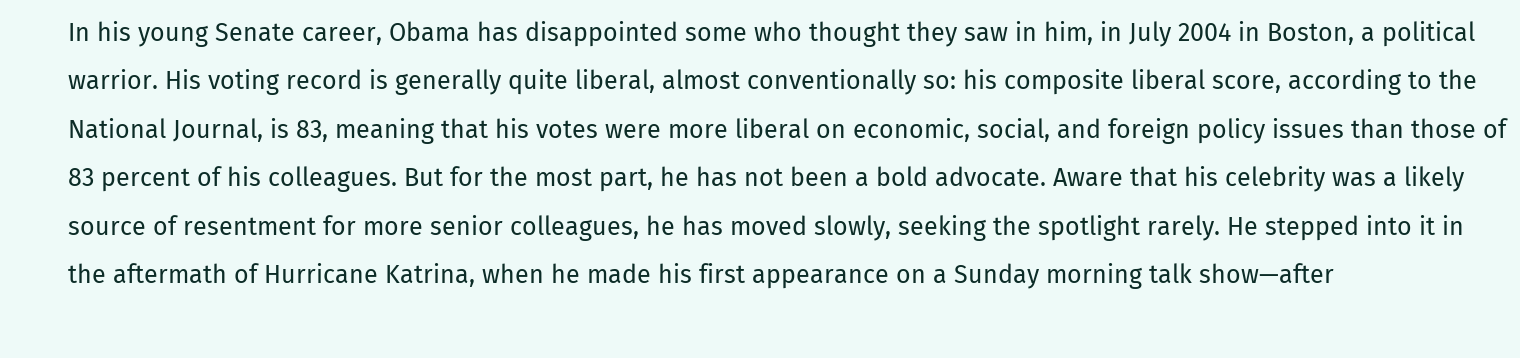In his young Senate career, Obama has disappointed some who thought they saw in him, in July 2004 in Boston, a political warrior. His voting record is generally quite liberal, almost conventionally so: his composite liberal score, according to the National Journal, is 83, meaning that his votes were more liberal on economic, social, and foreign policy issues than those of 83 percent of his colleagues. But for the most part, he has not been a bold advocate. Aware that his celebrity was a likely source of resentment for more senior colleagues, he has moved slowly, seeking the spotlight rarely. He stepped into it in the aftermath of Hurricane Katrina, when he made his first appearance on a Sunday morning talk show—after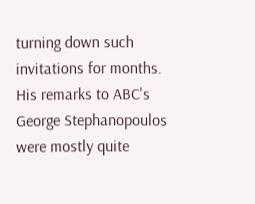turning down such invitations for months. His remarks to ABC's George Stephanopoulos were mostly quite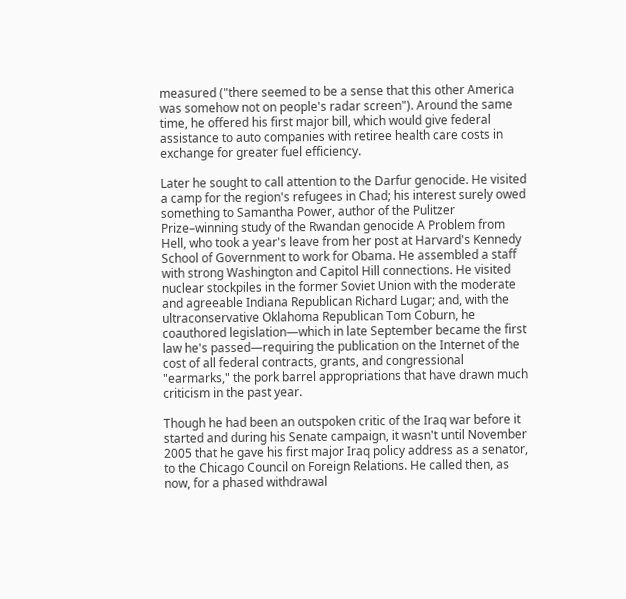measured ("there seemed to be a sense that this other America was somehow not on people's radar screen"). Around the same time, he offered his first major bill, which would give federal assistance to auto companies with retiree health care costs in exchange for greater fuel efficiency.

Later he sought to call attention to the Darfur genocide. He visited a camp for the region's refugees in Chad; his interest surely owed something to Samantha Power, author of the Pulitzer Prize–winning study of the Rwandan genocide A Problem from Hell, who took a year's leave from her post at Harvard's Kennedy School of Government to work for Obama. He assembled a staff with strong Washington and Capitol Hill connections. He visited nuclear stockpiles in the former Soviet Union with the moderate and agreeable Indiana Republican Richard Lugar; and, with the ultraconservative Oklahoma Republican Tom Coburn, he coauthored legislation—which in late September became the first law he's passed—requiring the publication on the Internet of the cost of all federal contracts, grants, and congressional "earmarks," the pork barrel appropriations that have drawn much criticism in the past year.

Though he had been an outspoken critic of the Iraq war before it started and during his Senate campaign, it wasn't until November 2005 that he gave his first major Iraq policy address as a senator, to the Chicago Council on Foreign Relations. He called then, as now, for a phased withdrawal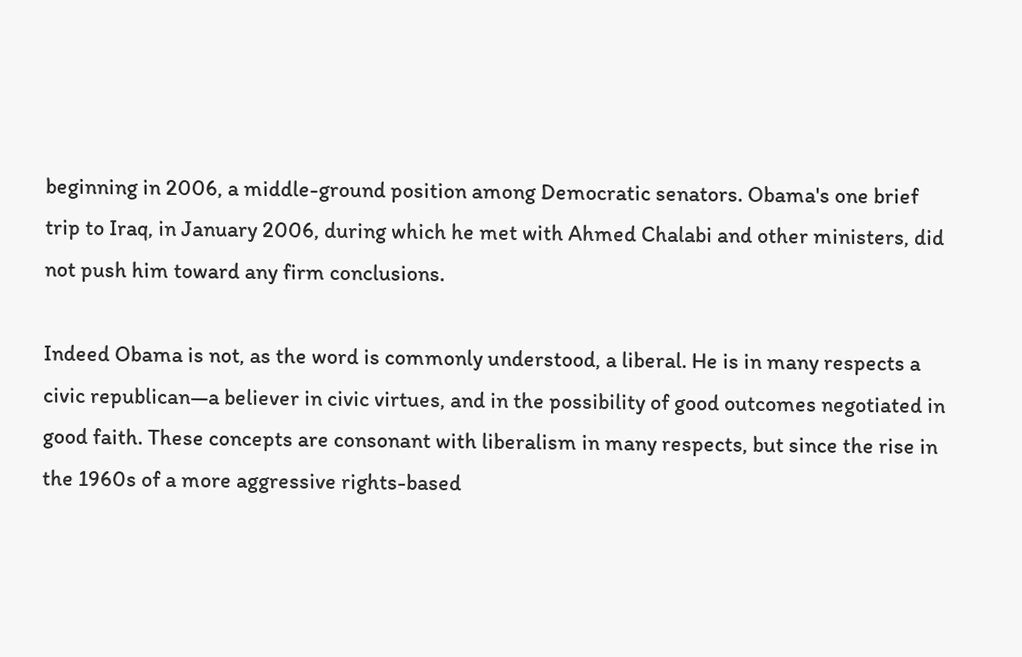beginning in 2006, a middle-ground position among Democratic senators. Obama's one brief trip to Iraq, in January 2006, during which he met with Ahmed Chalabi and other ministers, did not push him toward any firm conclusions.

Indeed Obama is not, as the word is commonly understood, a liberal. He is in many respects a civic republican—a believer in civic virtues, and in the possibility of good outcomes negotiated in good faith. These concepts are consonant with liberalism in many respects, but since the rise in the 1960s of a more aggressive rights-based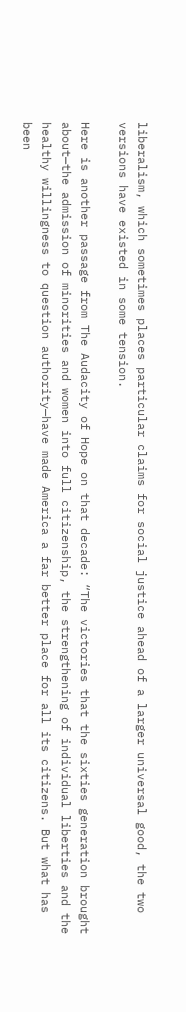liberalism, which sometimes places particular claims for social justice ahead of a larger universal good, the two versions have existed in some tension.

Here is another passage from The Audacity of Hope on that decade: “The victories that the sixties generation brought about—the admission of minorities and women into full citizenship, the strengthening of individual liberties and the healthy willingness to question authority—have made America a far better place for all its citizens. But what has been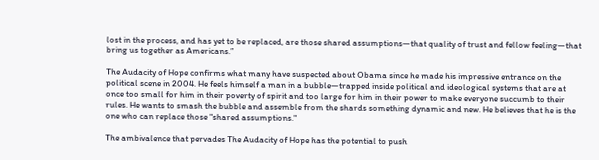lost in the process, and has yet to be replaced, are those shared assumptions—that quality of trust and fellow feeling—that bring us together as Americans.”

The Audacity of Hope confirms what many have suspected about Obama since he made his impressive entrance on the political scene in 2004. He feels himself a man in a bubble—trapped inside political and ideological systems that are at once too small for him in their poverty of spirit and too large for him in their power to make everyone succumb to their rules. He wants to smash the bubble and assemble from the shards something dynamic and new. He believes that he is the one who can replace those "shared assumptions."

The ambivalence that pervades The Audacity of Hope has the potential to push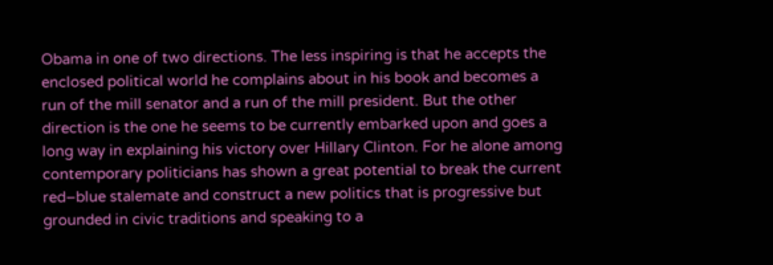Obama in one of two directions. The less inspiring is that he accepts the enclosed political world he complains about in his book and becomes a run of the mill senator and a run of the mill president. But the other direction is the one he seems to be currently embarked upon and goes a long way in explaining his victory over Hillary Clinton. For he alone among contemporary politicians has shown a great potential to break the current red–blue stalemate and construct a new politics that is progressive but grounded in civic traditions and speaking to a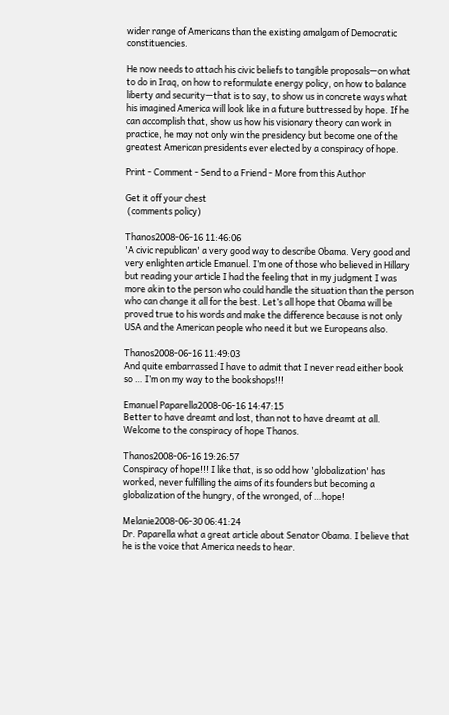wider range of Americans than the existing amalgam of Democratic constituencies.

He now needs to attach his civic beliefs to tangible proposals—on what to do in Iraq, on how to reformulate energy policy, on how to balance liberty and security—that is to say, to show us in concrete ways what his imagined America will look like in a future buttressed by hope. If he can accomplish that, show us how his visionary theory can work in practice, he may not only win the presidency but become one of the greatest American presidents ever elected by a conspiracy of hope.

Print - Comment - Send to a Friend - More from this Author

Get it off your chest
 (comments policy)

Thanos2008-06-16 11:46:06
'A civic republican' a very good way to describe Obama. Very good and very enlighten article Emanuel. I’m one of those who believed in Hillary but reading your article I had the feeling that in my judgment I was more akin to the person who could handle the situation than the person who can change it all for the best. Let’s all hope that Obama will be proved true to his words and make the difference because is not only USA and the American people who need it but we Europeans also.

Thanos2008-06-16 11:49:03
And quite embarrassed I have to admit that I never read either book so … I’m on my way to the bookshops!!!

Emanuel Paparella2008-06-16 14:47:15
Better to have dreamt and lost, than not to have dreamt at all. Welcome to the conspiracy of hope Thanos.

Thanos2008-06-16 19:26:57
Conspiracy of hope!!! I like that, is so odd how 'globalization' has worked, never fulfilling the aims of its founders but becoming a globalization of the hungry, of the wronged, of …hope!

Melanie2008-06-30 06:41:24
Dr. Paparella what a great article about Senator Obama. I believe that he is the voice that America needs to hear.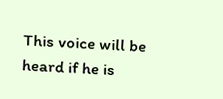This voice will be heard if he is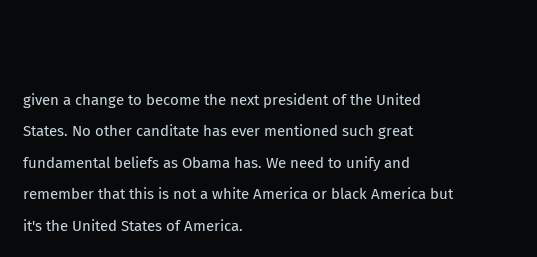given a change to become the next president of the United States. No other canditate has ever mentioned such great fundamental beliefs as Obama has. We need to unify and remember that this is not a white America or black America but it's the United States of America.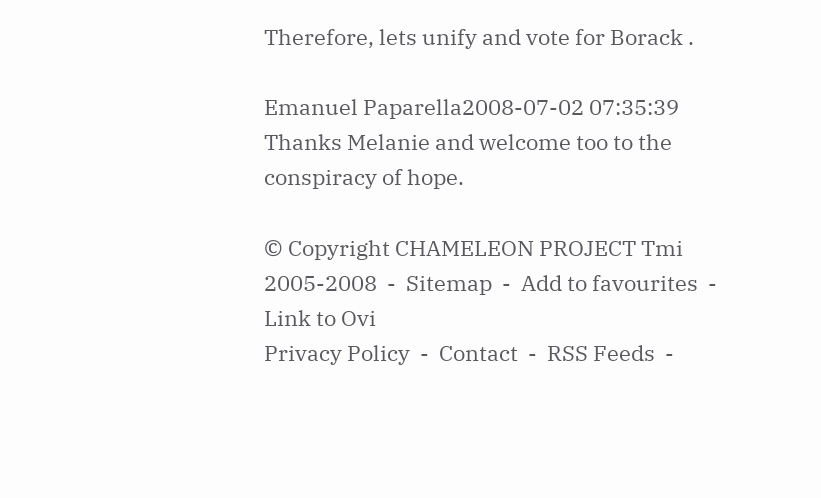Therefore, lets unify and vote for Borack .

Emanuel Paparella2008-07-02 07:35:39
Thanks Melanie and welcome too to the conspiracy of hope.

© Copyright CHAMELEON PROJECT Tmi 2005-2008  -  Sitemap  -  Add to favourites  -  Link to Ovi
Privacy Policy  -  Contact  -  RSS Feeds  -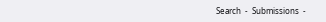Search  -  Submissions  -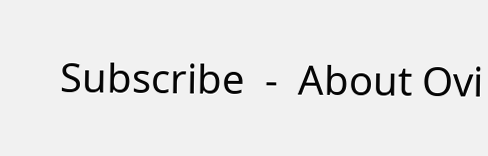Subscribe  -  About Ovi